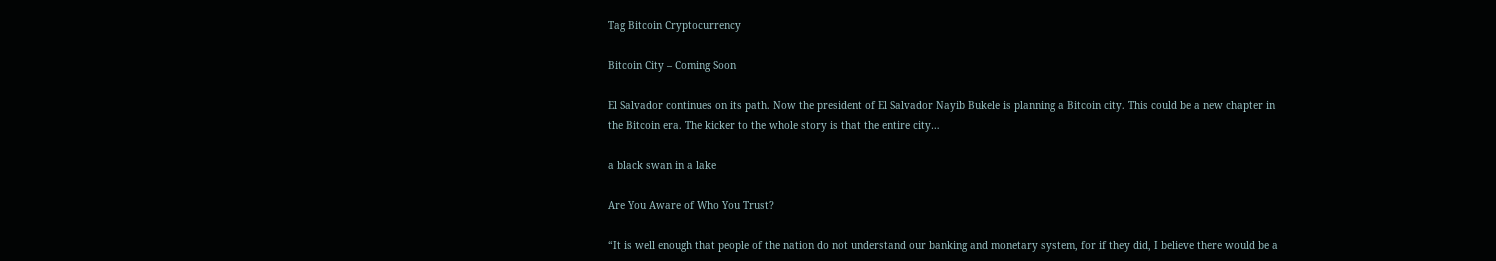Tag Bitcoin Cryptocurrency

Bitcoin City – Coming Soon

El Salvador continues on its path. Now the president of El Salvador Nayib Bukele is planning a Bitcoin city. This could be a new chapter in the Bitcoin era. The kicker to the whole story is that the entire city…

a black swan in a lake

Are You Aware of Who You Trust?

“It is well enough that people of the nation do not understand our banking and monetary system, for if they did, I believe there would be a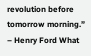revolution before tomorrow morning.” – Henry Ford What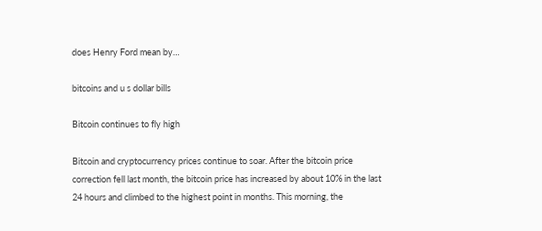does Henry Ford mean by…

bitcoins and u s dollar bills

Bitcoin continues to fly high

Bitcoin and cryptocurrency prices continue to soar. After the bitcoin price correction fell last month, the bitcoin price has increased by about 10% in the last 24 hours and climbed to the highest point in months. This morning, the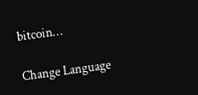bitcoin…

Change Language